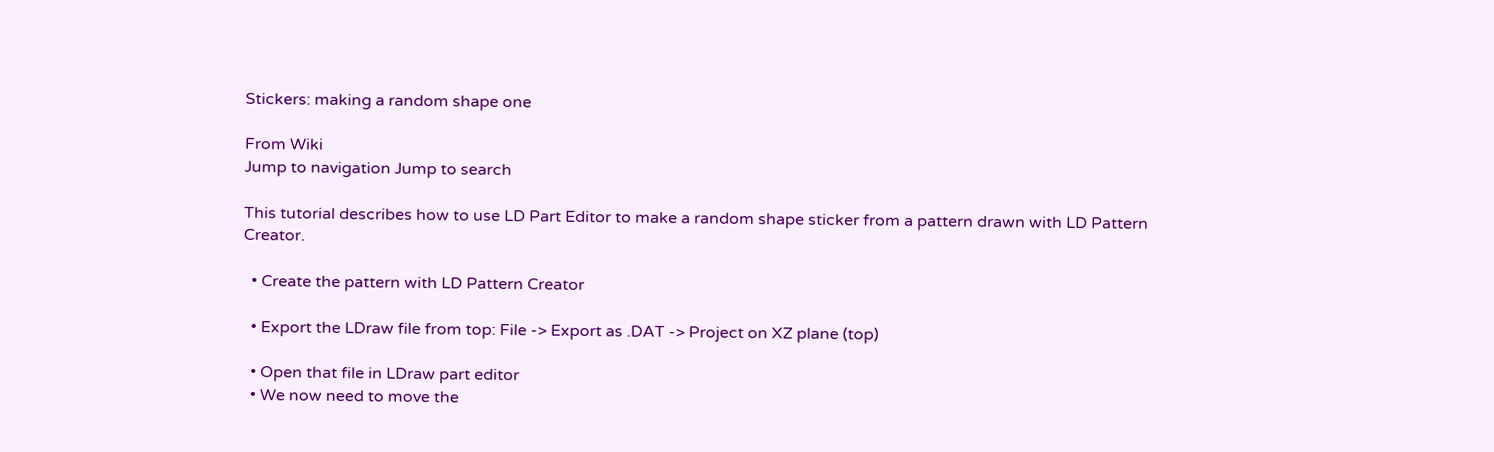Stickers: making a random shape one

From Wiki
Jump to navigation Jump to search

This tutorial describes how to use LD Part Editor to make a random shape sticker from a pattern drawn with LD Pattern Creator.

  • Create the pattern with LD Pattern Creator

  • Export the LDraw file from top: File -> Export as .DAT -> Project on XZ plane (top)

  • Open that file in LDraw part editor
  • We now need to move the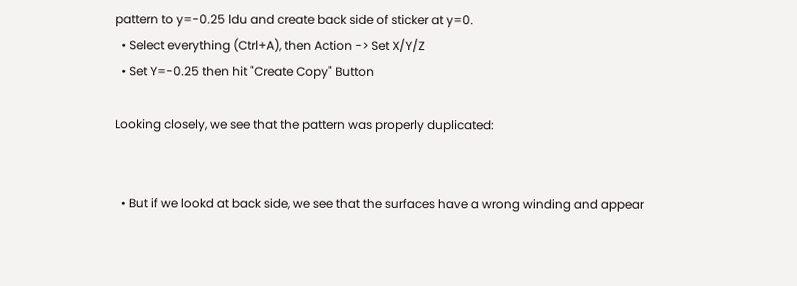pattern to y=-0.25 ldu and create back side of sticker at y=0.
  • Select everything (Ctrl+A), then Action -> Set X/Y/Z
  • Set Y=-0.25 then hit "Create Copy" Button

Looking closely, we see that the pattern was properly duplicated:


  • But if we lookd at back side, we see that the surfaces have a wrong winding and appear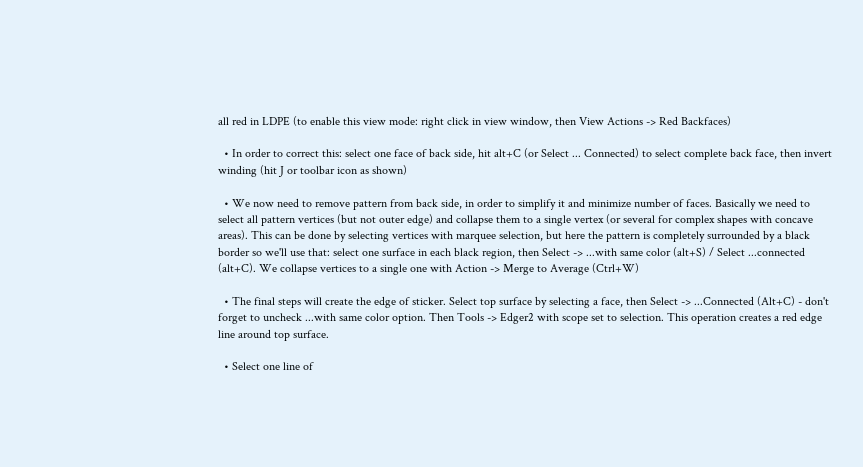all red in LDPE (to enable this view mode: right click in view window, then View Actions -> Red Backfaces)

  • In order to correct this: select one face of back side, hit alt+C (or Select ... Connected) to select complete back face, then invert winding (hit J or toolbar icon as shown)

  • We now need to remove pattern from back side, in order to simplify it and minimize number of faces. Basically we need to select all pattern vertices (but not outer edge) and collapse them to a single vertex (or several for complex shapes with concave areas). This can be done by selecting vertices with marquee selection, but here the pattern is completely surrounded by a black border so we'll use that: select one surface in each black region, then Select -> ...with same color (alt+S) / Select ...connected (alt+C). We collapse vertices to a single one with Action -> Merge to Average (Ctrl+W)

  • The final steps will create the edge of sticker. Select top surface by selecting a face, then Select -> ...Connected (Alt+C) - don't forget to uncheck ...with same color option. Then Tools -> Edger2 with scope set to selection. This operation creates a red edge line around top surface.

  • Select one line of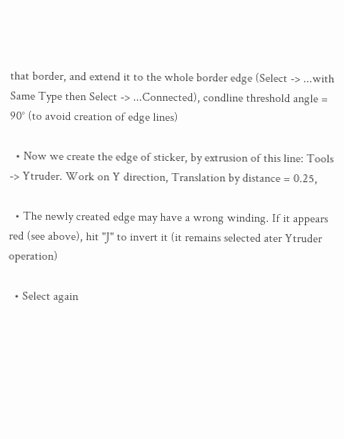that border, and extend it to the whole border edge (Select -> ...with Same Type then Select -> ...Connected), condline threshold angle = 90° (to avoid creation of edge lines)

  • Now we create the edge of sticker, by extrusion of this line: Tools -> Ytruder. Work on Y direction, Translation by distance = 0.25,

  • The newly created edge may have a wrong winding. If it appears red (see above), hit "J" to invert it (it remains selected ater Ytruder operation)

  • Select again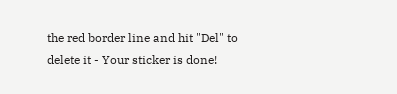the red border line and hit "Del" to delete it - Your sticker is done!